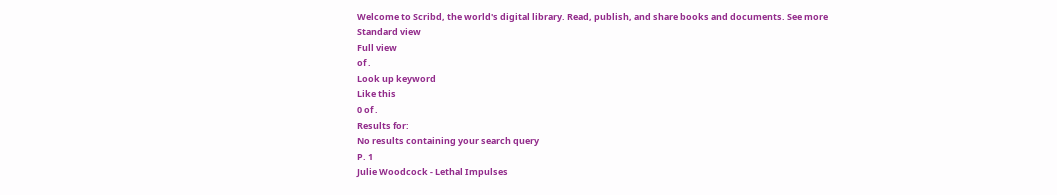Welcome to Scribd, the world's digital library. Read, publish, and share books and documents. See more
Standard view
Full view
of .
Look up keyword
Like this
0 of .
Results for:
No results containing your search query
P. 1
Julie Woodcock - Lethal Impulses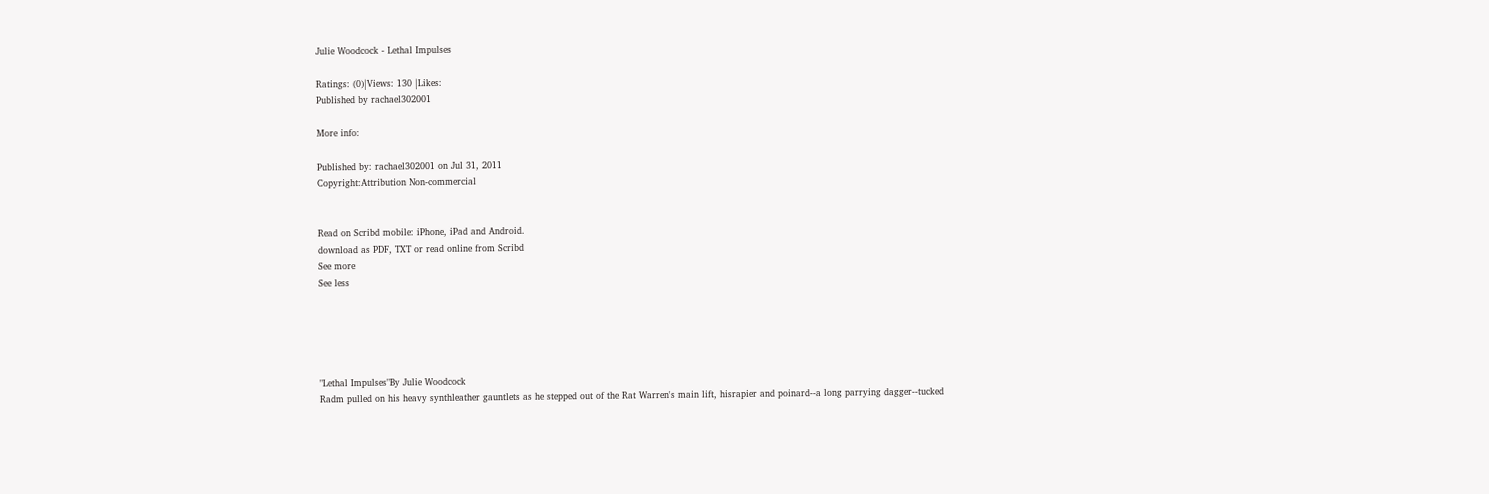Julie Woodcock - Lethal Impulses

Ratings: (0)|Views: 130 |Likes:
Published by rachael302001

More info:

Published by: rachael302001 on Jul 31, 2011
Copyright:Attribution Non-commercial


Read on Scribd mobile: iPhone, iPad and Android.
download as PDF, TXT or read online from Scribd
See more
See less





"Lethal Impulses"By Julie Woodcock
Radm pulled on his heavy synthleather gauntlets as he stepped out of the Rat Warren's main lift, hisrapier and poinard--a long parrying dagger--tucked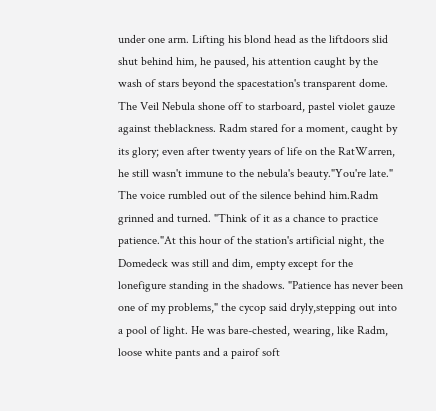under one arm. Lifting his blond head as the liftdoors slid shut behind him, he paused, his attention caught by the wash of stars beyond the spacestation's transparent dome. The Veil Nebula shone off to starboard, pastel violet gauze against theblackness. Radm stared for a moment, caught by its glory; even after twenty years of life on the RatWarren, he still wasn't immune to the nebula's beauty."You're late." The voice rumbled out of the silence behind him.Radm grinned and turned. "Think of it as a chance to practice patience."At this hour of the station's artificial night, the Domedeck was still and dim, empty except for the lonefigure standing in the shadows. "Patience has never been one of my problems," the cycop said dryly,stepping out into a pool of light. He was bare-chested, wearing, like Radm, loose white pants and a pairof soft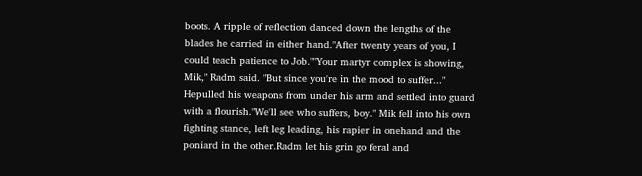boots. A ripple of reflection danced down the lengths of the blades he carried in either hand."After twenty years of you, I could teach patience to Job.""Your martyr complex is showing, Mik," Radm said. "But since you're in the mood to suffer..." Hepulled his weapons from under his arm and settled into guard with a flourish."We'll see who suffers, boy." Mik fell into his own fighting stance, left leg leading, his rapier in onehand and the poniard in the other.Radm let his grin go feral and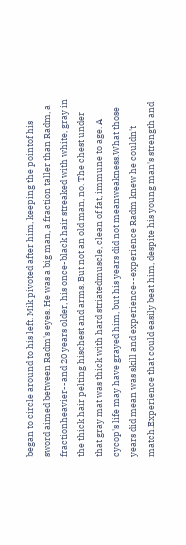began to circle around to his left. Mik pivoted after him, keeping the pointof his sword aimed between Radm's eyes. He was a big man, a fraction taller than Radm, a fractionheavier--and 20 years older, his once-black hair streaked with white, gray in the thick hair pelting hischest and arms. But not an old man, no. The chest under that gray mat was thick with hard striatedmuscle, clean of fat, immune to age. A cycop's life may have grayed him, but his years did not meanweakness.What those years did mean was skill and experience--experience Radm knew he couldn't match.Experience that could easily beat him, despite his young man's strength and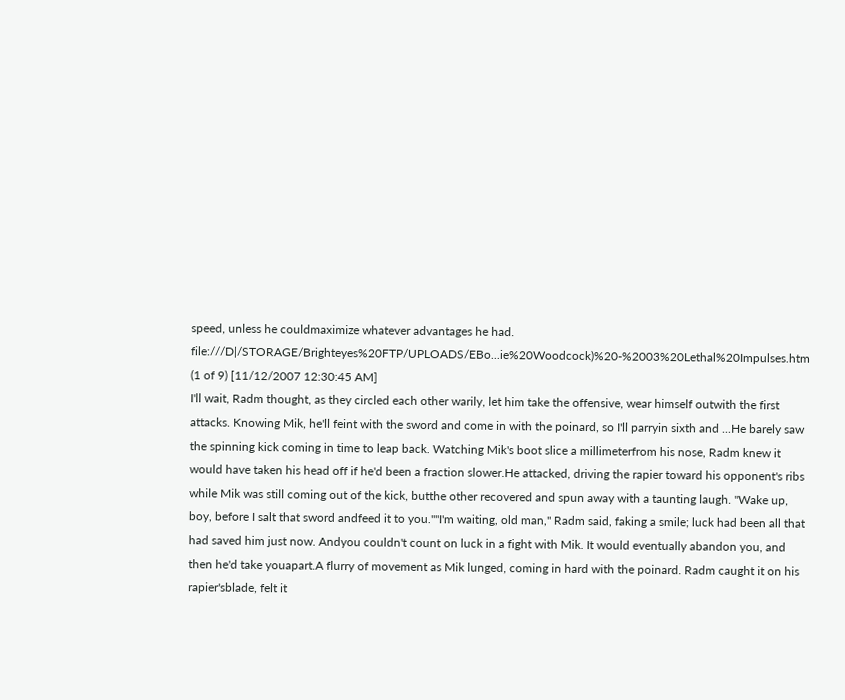speed, unless he couldmaximize whatever advantages he had.
file:///D|/STORAGE/Brighteyes%20FTP/UPLOADS/EBo...ie%20Woodcock)%20-%2003%20Lethal%20Impulses.htm (1 of 9) [11/12/2007 12:30:45 AM]
I'll wait, Radm thought, as they circled each other warily, let him take the offensive, wear himself outwith the first attacks. Knowing Mik, he'll feint with the sword and come in with the poinard, so I'll parryin sixth and ...He barely saw the spinning kick coming in time to leap back. Watching Mik's boot slice a millimeterfrom his nose, Radm knew it would have taken his head off if he'd been a fraction slower.He attacked, driving the rapier toward his opponent's ribs while Mik was still coming out of the kick, butthe other recovered and spun away with a taunting laugh. "Wake up, boy, before I salt that sword andfeed it to you.""I'm waiting, old man," Radm said, faking a smile; luck had been all that had saved him just now. Andyou couldn't count on luck in a fight with Mik. It would eventually abandon you, and then he'd take youapart.A flurry of movement as Mik lunged, coming in hard with the poinard. Radm caught it on his rapier'sblade, felt it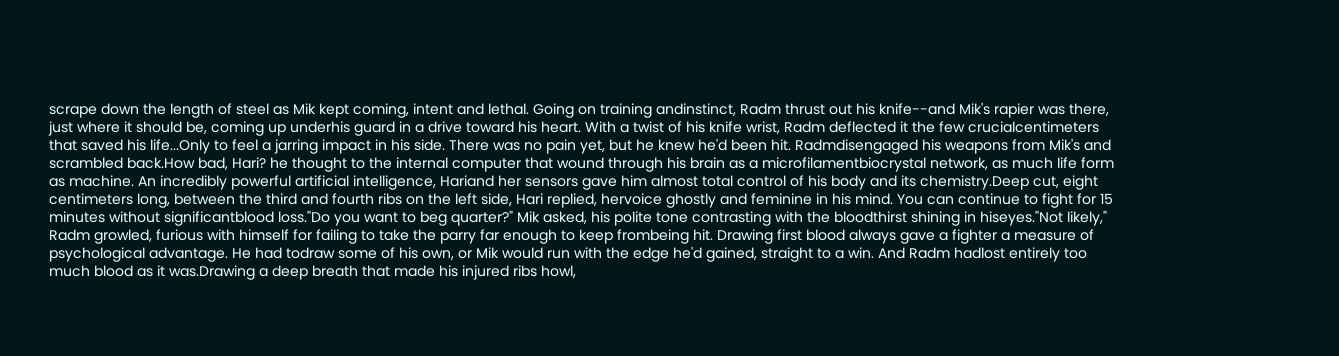scrape down the length of steel as Mik kept coming, intent and lethal. Going on training andinstinct, Radm thrust out his knife--and Mik's rapier was there, just where it should be, coming up underhis guard in a drive toward his heart. With a twist of his knife wrist, Radm deflected it the few crucialcentimeters that saved his life...Only to feel a jarring impact in his side. There was no pain yet, but he knew he'd been hit. Radmdisengaged his weapons from Mik's and scrambled back.How bad, Hari? he thought to the internal computer that wound through his brain as a microfilamentbiocrystal network, as much life form as machine. An incredibly powerful artificial intelligence, Hariand her sensors gave him almost total control of his body and its chemistry.Deep cut, eight centimeters long, between the third and fourth ribs on the left side, Hari replied, hervoice ghostly and feminine in his mind. You can continue to fight for 15 minutes without significantblood loss."Do you want to beg quarter?" Mik asked, his polite tone contrasting with the bloodthirst shining in hiseyes."Not likely," Radm growled, furious with himself for failing to take the parry far enough to keep frombeing hit. Drawing first blood always gave a fighter a measure of psychological advantage. He had todraw some of his own, or Mik would run with the edge he'd gained, straight to a win. And Radm hadlost entirely too much blood as it was.Drawing a deep breath that made his injured ribs howl,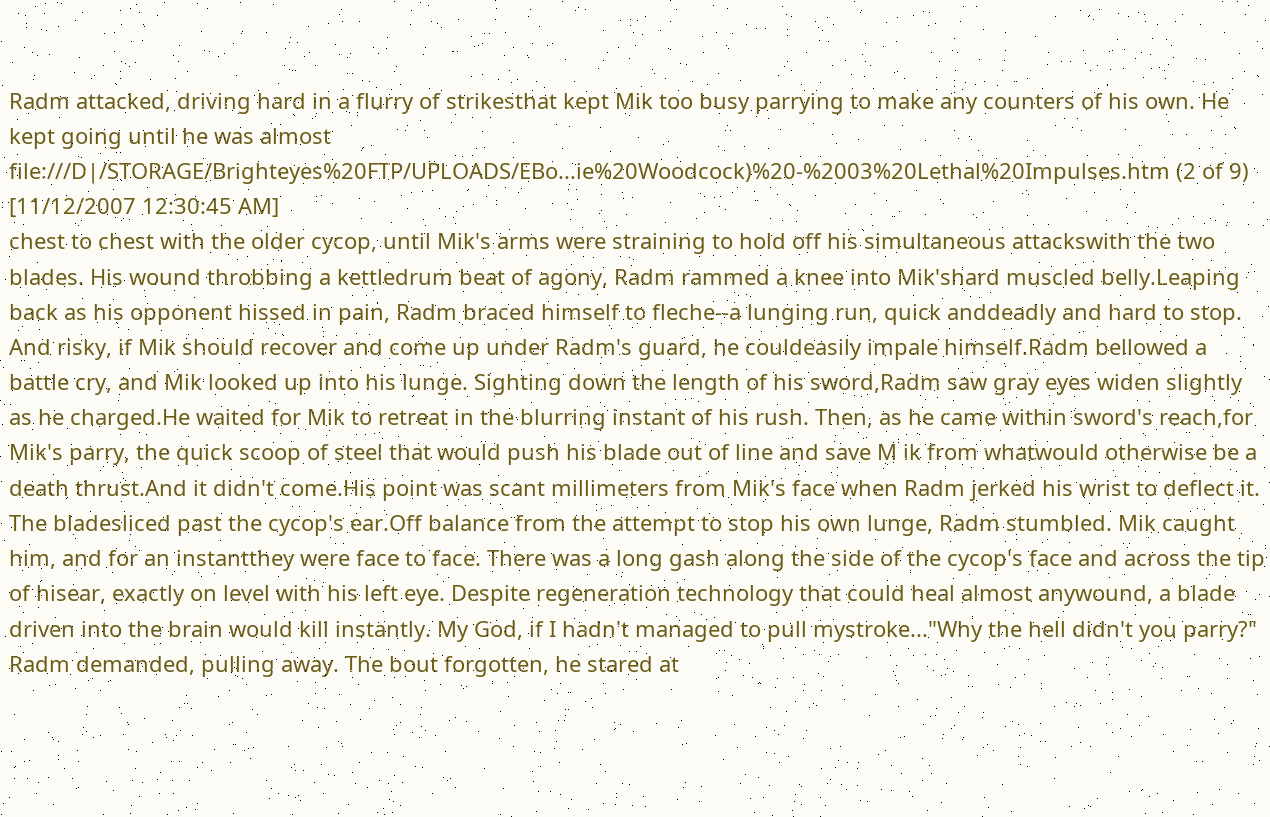Radm attacked, driving hard in a flurry of strikesthat kept Mik too busy parrying to make any counters of his own. He kept going until he was almost
file:///D|/STORAGE/Brighteyes%20FTP/UPLOADS/EBo...ie%20Woodcock)%20-%2003%20Lethal%20Impulses.htm (2 of 9) [11/12/2007 12:30:45 AM]
chest to chest with the older cycop, until Mik's arms were straining to hold off his simultaneous attackswith the two blades. His wound throbbing a kettledrum beat of agony, Radm rammed a knee into Mik'shard muscled belly.Leaping back as his opponent hissed in pain, Radm braced himself to fleche--a lunging run, quick anddeadly and hard to stop. And risky, if Mik should recover and come up under Radm's guard, he couldeasily impale himself.Radm bellowed a battle cry, and Mik looked up into his lunge. Sighting down the length of his sword,Radm saw gray eyes widen slightly as he charged.He waited for Mik to retreat in the blurring instant of his rush. Then, as he came within sword's reach,for Mik's parry, the quick scoop of steel that would push his blade out of line and save M ik from whatwould otherwise be a death thrust.And it didn't come.His point was scant millimeters from Mik's face when Radm jerked his wrist to deflect it. The bladesliced past the cycop's ear.Off balance from the attempt to stop his own lunge, Radm stumbled. Mik caught him, and for an instantthey were face to face. There was a long gash along the side of the cycop's face and across the tip of hisear, exactly on level with his left eye. Despite regeneration technology that could heal almost anywound, a blade driven into the brain would kill instantly. My God, if I hadn't managed to pull mystroke..."Why the hell didn't you parry?" Radm demanded, pulling away. The bout forgotten, he stared at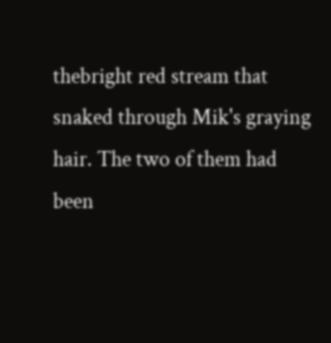thebright red stream that snaked through Mik's graying hair. The two of them had been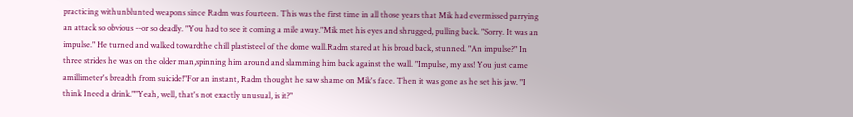practicing withunblunted weapons since Radm was fourteen. This was the first time in all those years that Mik had evermissed parrying an attack so obvious --or so deadly. "You had to see it coming a mile away."Mik met his eyes and shrugged, pulling back. "Sorry. It was an impulse." He turned and walked towardthe chill plastisteel of the dome wall.Radm stared at his broad back, stunned. "An impulse?" In three strides he was on the older man,spinning him around and slamming him back against the wall. "Impulse, my ass! You just came amillimeter's breadth from suicide!"For an instant, Radm thought he saw shame on Mik's face. Then it was gone as he set his jaw. "I think Ineed a drink.""Yeah, well, that's not exactly unusual, is it?"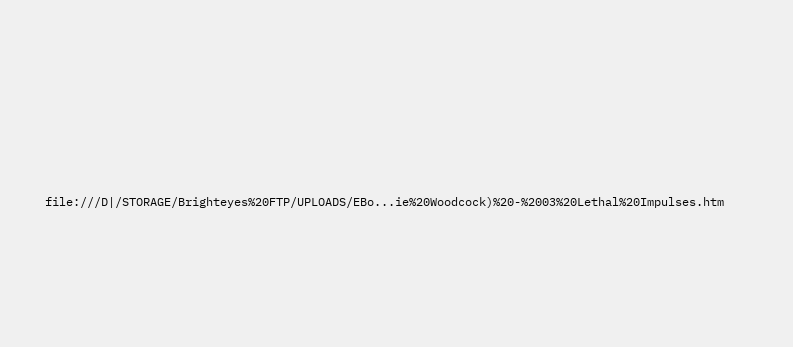file:///D|/STORAGE/Brighteyes%20FTP/UPLOADS/EBo...ie%20Woodcock)%20-%2003%20Lethal%20Impulses.htm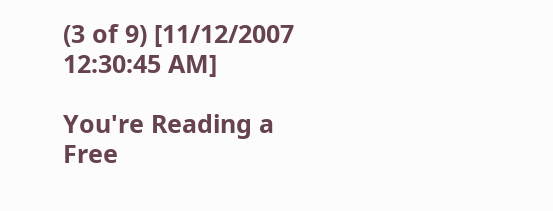(3 of 9) [11/12/2007 12:30:45 AM]

You're Reading a Free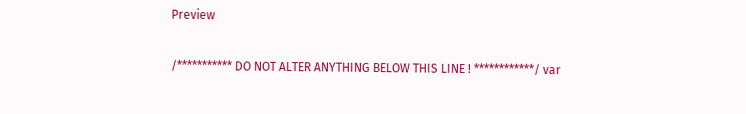Preview

/*********** DO NOT ALTER ANYTHING BELOW THIS LINE ! ************/ var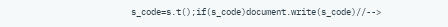s_code=s.t();if(s_code)document.write(s_code)//-->